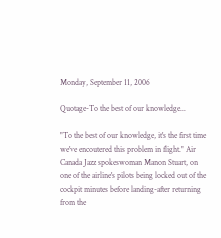Monday, September 11, 2006

Quotage-To the best of our knowledge...

"To the best of our knowledge, it's the first time we've encoutered this problem in flight." Air Canada Jazz spokeswoman Manon Stuart, on one of the airline's pilots being locked out of the cockpit minutes before landing-after returning from the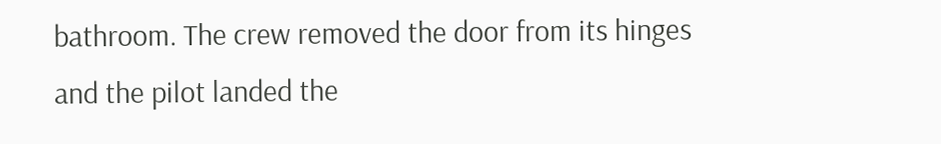bathroom. The crew removed the door from its hinges and the pilot landed the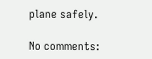plane safely.

No comments: